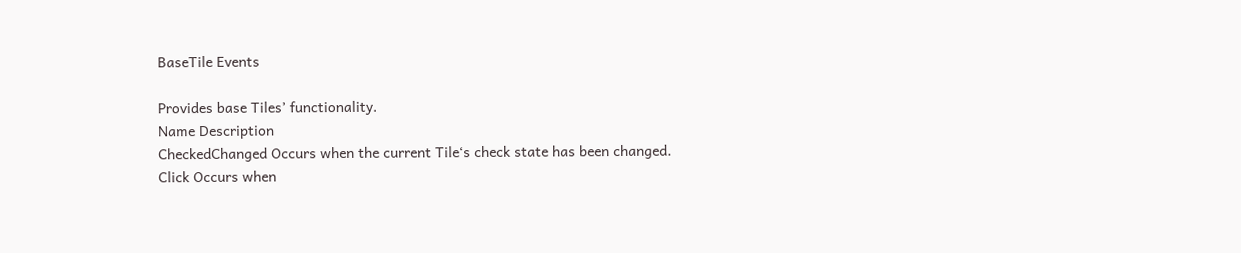BaseTile Events

Provides base Tiles’ functionality.
Name Description
CheckedChanged Occurs when the current Tile‘s check state has been changed.
Click Occurs when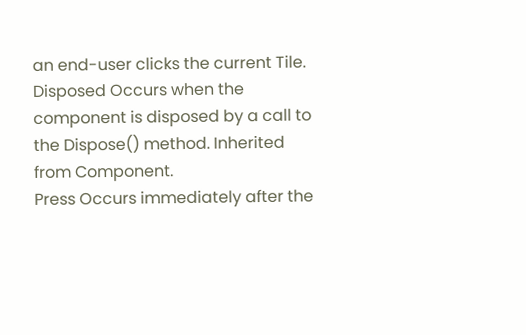an end-user clicks the current Tile.
Disposed Occurs when the component is disposed by a call to the Dispose() method. Inherited from Component.
Press Occurs immediately after the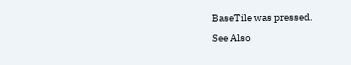BaseTile was pressed.
See Also